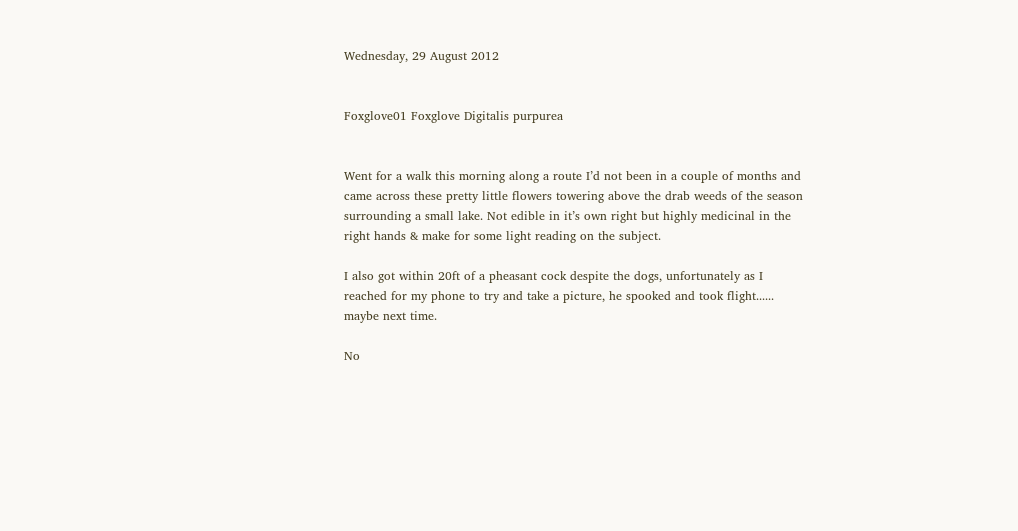Wednesday, 29 August 2012


Foxglove01 Foxglove Digitalis purpurea


Went for a walk this morning along a route I’d not been in a couple of months and came across these pretty little flowers towering above the drab weeds of the season surrounding a small lake. Not edible in it’s own right but highly medicinal in the right hands & make for some light reading on the subject.

I also got within 20ft of a pheasant cock despite the dogs, unfortunately as I reached for my phone to try and take a picture, he spooked and took flight...... maybe next time.

No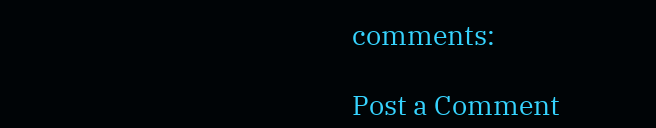comments:

Post a Comment